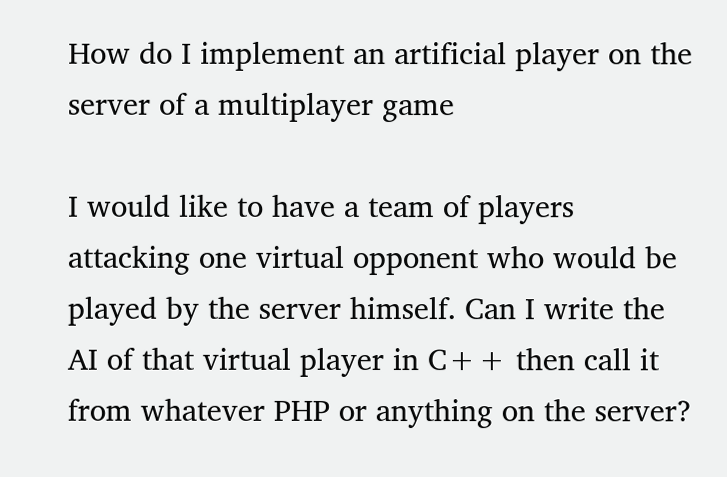How do I implement an artificial player on the server of a multiplayer game

I would like to have a team of players attacking one virtual opponent who would be played by the server himself. Can I write the AI of that virtual player in C++ then call it from whatever PHP or anything on the server?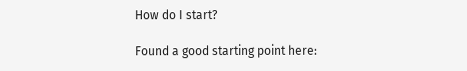How do I start?

Found a good starting point here: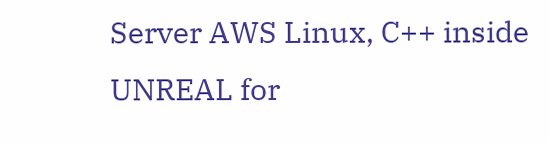Server AWS Linux, C++ inside UNREAL for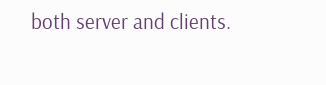both server and clients.